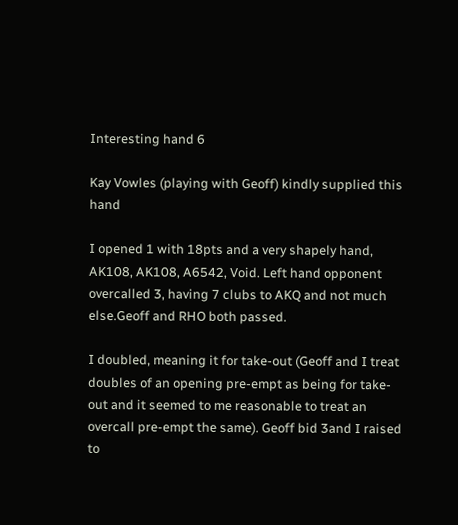Interesting hand 6

Kay Vowles (playing with Geoff) kindly supplied this hand

I opened 1 with 18pts and a very shapely hand, AK108, AK108, A6542, Void. Left hand opponent overcalled 3, having 7 clubs to AKQ and not much else.Geoff and RHO both passed.

I doubled, meaning it for take-out (Geoff and I treat doubles of an opening pre-empt as being for take-out and it seemed to me reasonable to treat an overcall pre-empt the same). Geoff bid 3and I raised to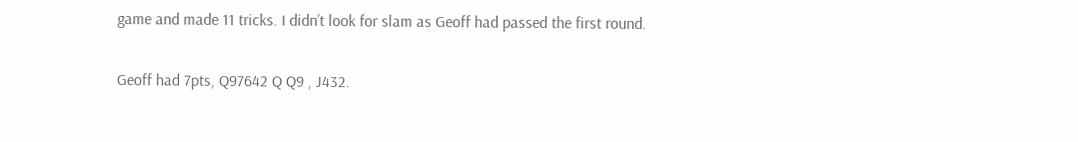game and made 11 tricks. I didn’t look for slam as Geoff had passed the first round.

Geoff had 7pts, Q97642 Q Q9 , J432.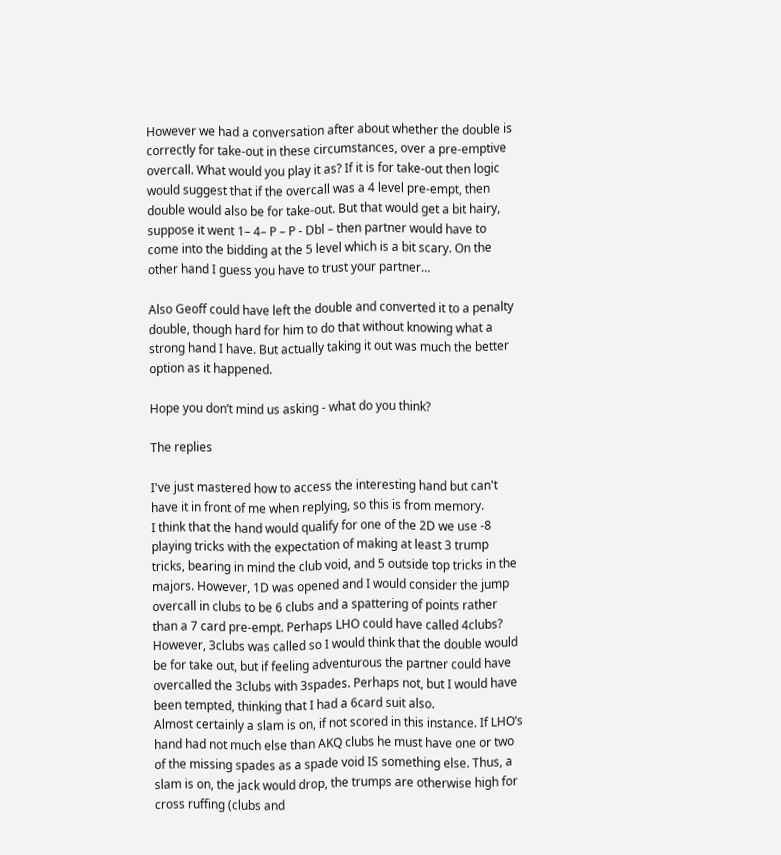However we had a conversation after about whether the double is correctly for take-out in these circumstances, over a pre-emptive overcall. What would you play it as? If it is for take-out then logic would suggest that if the overcall was a 4 level pre-empt, then double would also be for take-out. But that would get a bit hairy, suppose it went 1– 4– P – P - Dbl – then partner would have to come into the bidding at the 5 level which is a bit scary. On the other hand I guess you have to trust your partner…

Also Geoff could have left the double and converted it to a penalty double, though hard for him to do that without knowing what a strong hand I have. But actually taking it out was much the better option as it happened.

Hope you don’t mind us asking - what do you think?

The replies

I've just mastered how to access the interesting hand but can't have it in front of me when replying, so this is from memory.
I think that the hand would qualify for one of the 2D we use -8 playing tricks with the expectation of making at least 3 trump tricks, bearing in mind the club void, and 5 outside top tricks in the majors. However, 1D was opened and I would consider the jump overcall in clubs to be 6 clubs and a spattering of points rather than a 7 card pre-empt. Perhaps LHO could have called 4clubs?
However, 3clubs was called so I would think that the double would be for take out, but if feeling adventurous the partner could have overcalled the 3clubs with 3spades. Perhaps not, but I would have been tempted, thinking that I had a 6card suit also.
Almost certainly a slam is on, if not scored in this instance. If LHO’s hand had not much else than AKQ clubs he must have one or two of the missing spades as a spade void IS something else. Thus, a slam is on, the jack would drop, the trumps are otherwise high for cross ruffing (clubs and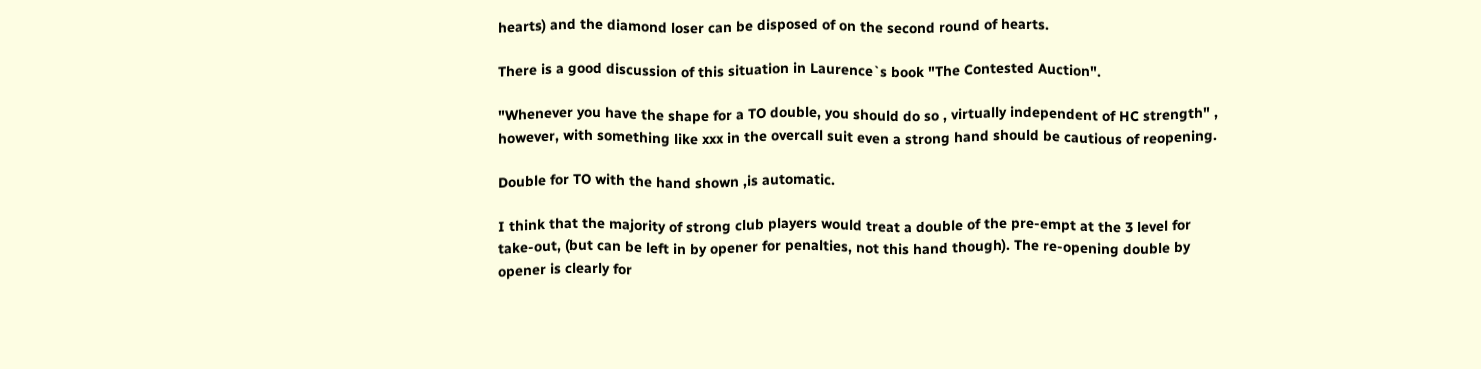hearts) and the diamond loser can be disposed of on the second round of hearts.

There is a good discussion of this situation in Laurence`s book "The Contested Auction".

"Whenever you have the shape for a TO double, you should do so , virtually independent of HC strength" , however, with something like xxx in the overcall suit even a strong hand should be cautious of reopening.

Double for TO with the hand shown ,is automatic.

I think that the majority of strong club players would treat a double of the pre-empt at the 3 level for take-out, (but can be left in by opener for penalties, not this hand though). The re-opening double by opener is clearly for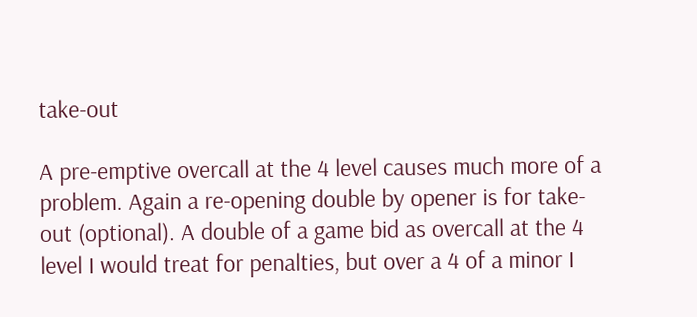take-out

A pre-emptive overcall at the 4 level causes much more of a problem. Again a re-opening double by opener is for take-out (optional). A double of a game bid as overcall at the 4 level I would treat for penalties, but over a 4 of a minor I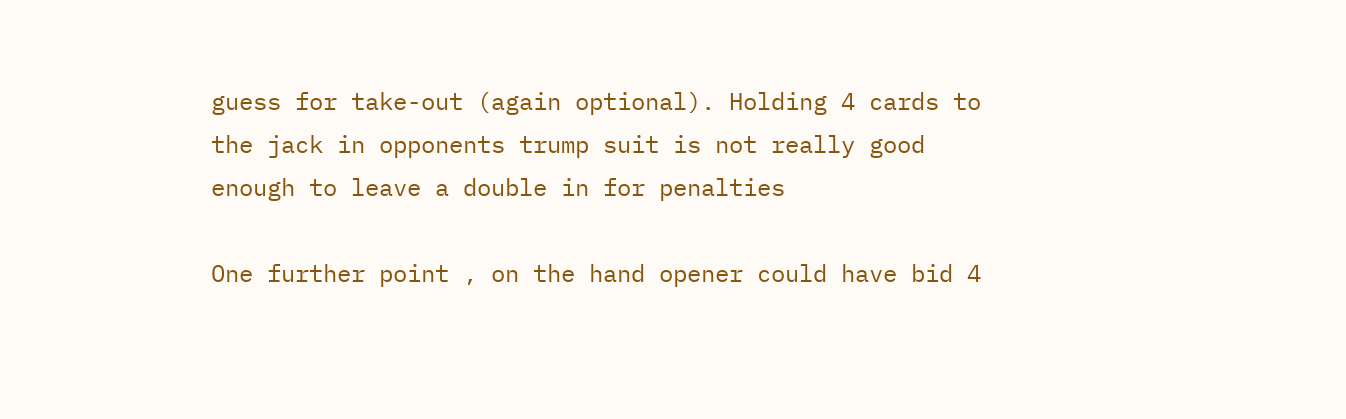guess for take-out (again optional). Holding 4 cards to the jack in opponents trump suit is not really good enough to leave a double in for penalties

One further point , on the hand opener could have bid 4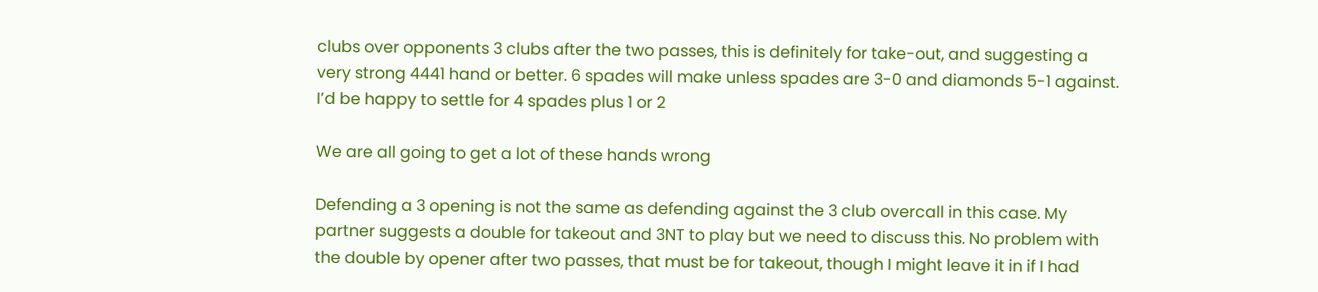clubs over opponents 3 clubs after the two passes, this is definitely for take-out, and suggesting a very strong 4441 hand or better. 6 spades will make unless spades are 3-0 and diamonds 5-1 against. I’d be happy to settle for 4 spades plus 1 or 2

We are all going to get a lot of these hands wrong

Defending a 3 opening is not the same as defending against the 3 club overcall in this case. My partner suggests a double for takeout and 3NT to play but we need to discuss this. No problem with the double by opener after two passes, that must be for takeout, though I might leave it in if I had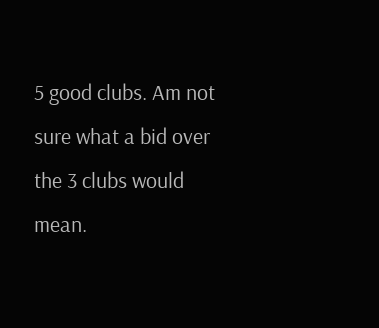5 good clubs. Am not sure what a bid over the 3 clubs would mean.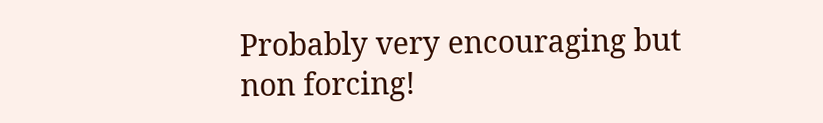Probably very encouraging but non forcing!